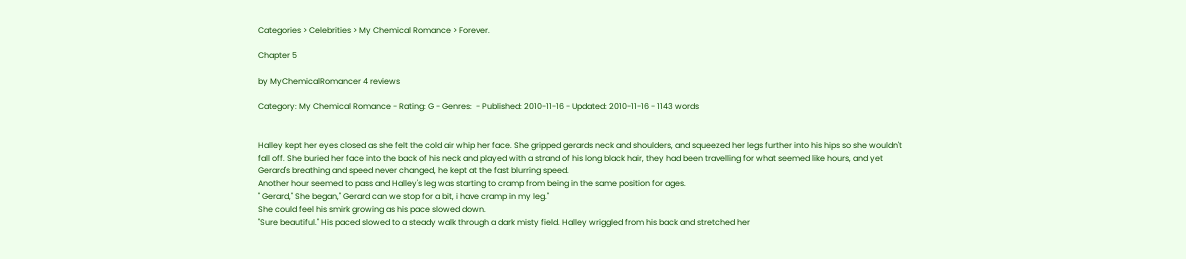Categories > Celebrities > My Chemical Romance > Forever.

Chapter 5

by MyChemicalRomancer 4 reviews

Category: My Chemical Romance - Rating: G - Genres:  - Published: 2010-11-16 - Updated: 2010-11-16 - 1143 words


Halley kept her eyes closed as she felt the cold air whip her face. She gripped gerards neck and shoulders, and squeezed her legs further into his hips so she wouldn't fall off. She buried her face into the back of his neck and played with a strand of his long black hair, they had been travelling for what seemed like hours, and yet Gerard's breathing and speed never changed, he kept at the fast blurring speed.
Another hour seemed to pass and Halley's leg was starting to cramp from being in the same position for ages.
" Gerard," She began," Gerard can we stop for a bit, i have cramp in my leg."
She could feel his smirk growing as his pace slowed down.
"Sure beautiful." His paced slowed to a steady walk through a dark misty field. Halley wriggled from his back and stretched her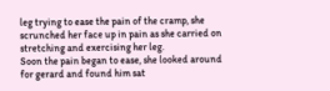leg trying to ease the pain of the cramp, she scrunched her face up in pain as she carried on stretching and exercising her leg.
Soon the pain began to ease, she looked around for gerard and found him sat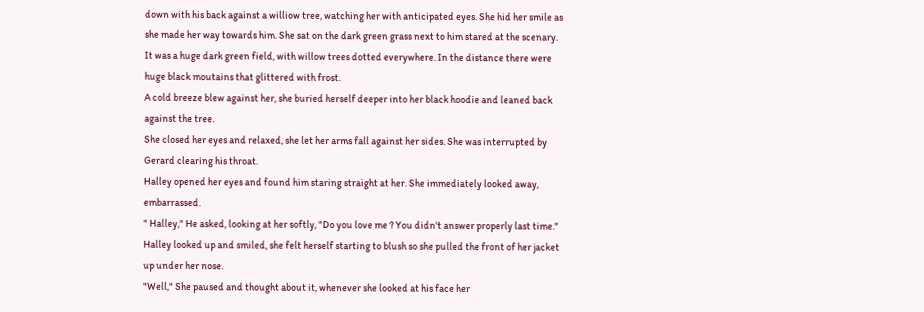down with his back against a williow tree, watching her with anticipated eyes. She hid her smile as she made her way towards him. She sat on the dark green grass next to him stared at the scenary. It was a huge dark green field, with willow trees dotted everywhere. In the distance there were huge black moutains that glittered with frost.
A cold breeze blew against her, she buried herself deeper into her black hoodie and leaned back against the tree.
She closed her eyes and relaxed, she let her arms fall against her sides. She was interrupted by Gerard clearing his throat.
Halley opened her eyes and found him staring straight at her. She immediately looked away, embarrassed.
" Halley," He asked, looking at her softly, "Do you love me ? You didn't answer properly last time."
Halley looked up and smiled, she felt herself starting to blush so she pulled the front of her jacket up under her nose.
"Well," She paused and thought about it, whenever she looked at his face her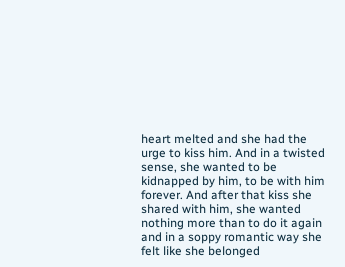heart melted and she had the urge to kiss him. And in a twisted sense, she wanted to be kidnapped by him, to be with him forever. And after that kiss she shared with him, she wanted nothing more than to do it again and in a soppy romantic way she felt like she belonged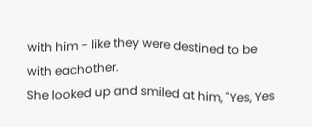with him - like they were destined to be with eachother.
She looked up and smiled at him, "Yes, Yes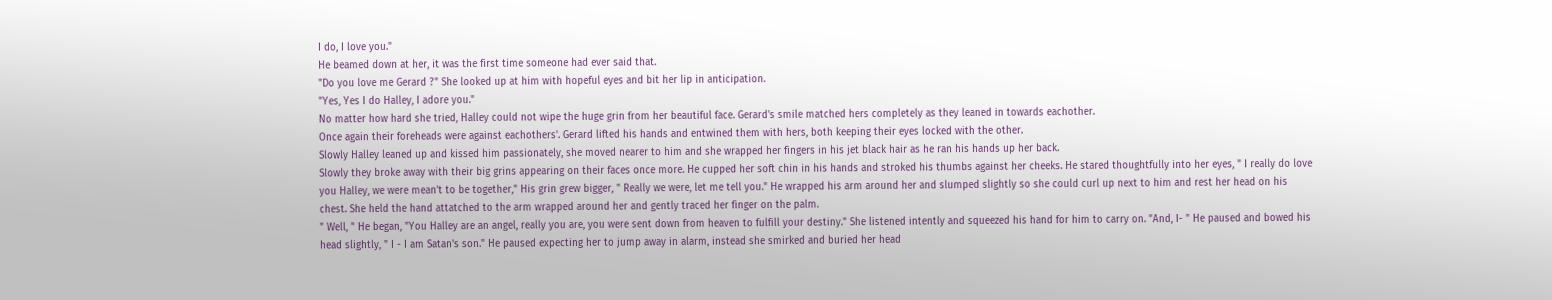I do, I love you."
He beamed down at her, it was the first time someone had ever said that.
"Do you love me Gerard ?" She looked up at him with hopeful eyes and bit her lip in anticipation.
"Yes, Yes I do Halley, I adore you."
No matter how hard she tried, Halley could not wipe the huge grin from her beautiful face. Gerard's smile matched hers completely as they leaned in towards eachother.
Once again their foreheads were against eachothers'. Gerard lifted his hands and entwined them with hers, both keeping their eyes locked with the other.
Slowly Halley leaned up and kissed him passionately, she moved nearer to him and she wrapped her fingers in his jet black hair as he ran his hands up her back.
Slowly they broke away with their big grins appearing on their faces once more. He cupped her soft chin in his hands and stroked his thumbs against her cheeks. He stared thoughtfully into her eyes, " I really do love you Halley, we were mean't to be together," His grin grew bigger, " Really we were, let me tell you." He wrapped his arm around her and slumped slightly so she could curl up next to him and rest her head on his chest. She held the hand attatched to the arm wrapped around her and gently traced her finger on the palm.
" Well, " He began, "You Halley are an angel, really you are, you were sent down from heaven to fulfill your destiny." She listened intently and squeezed his hand for him to carry on. "And, I- " He paused and bowed his head slightly, " I - I am Satan's son." He paused expecting her to jump away in alarm, instead she smirked and buried her head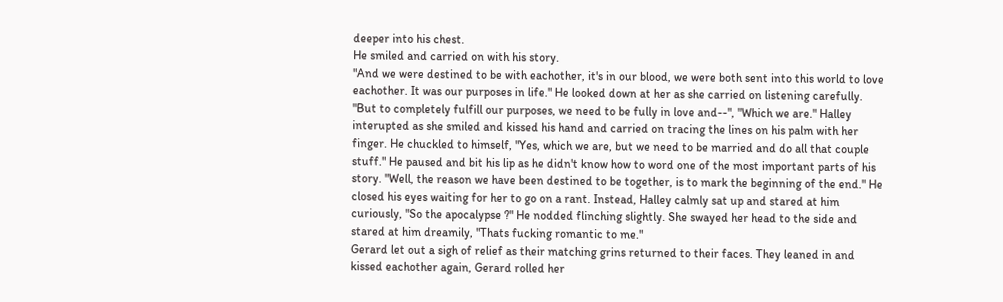deeper into his chest.
He smiled and carried on with his story.
"And we were destined to be with eachother, it's in our blood, we were both sent into this world to love eachother. It was our purposes in life." He looked down at her as she carried on listening carefully. "But to completely fulfill our purposes, we need to be fully in love and--", "Which we are." Halley interupted as she smiled and kissed his hand and carried on tracing the lines on his palm with her finger. He chuckled to himself, "Yes, which we are, but we need to be married and do all that couple stuff." He paused and bit his lip as he didn't know how to word one of the most important parts of his story. "Well, the reason we have been destined to be together, is to mark the beginning of the end." He closed his eyes waiting for her to go on a rant. Instead, Halley calmly sat up and stared at him curiously, "So the apocalypse ?" He nodded flinching slightly. She swayed her head to the side and stared at him dreamily, "Thats fucking romantic to me."
Gerard let out a sigh of relief as their matching grins returned to their faces. They leaned in and kissed eachother again, Gerard rolled her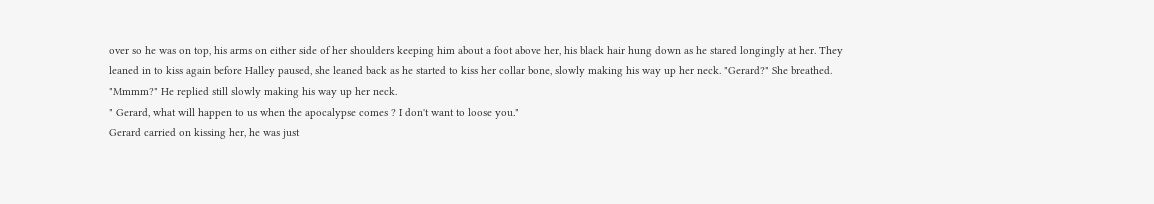over so he was on top, his arms on either side of her shoulders keeping him about a foot above her, his black hair hung down as he stared longingly at her. They leaned in to kiss again before Halley paused, she leaned back as he started to kiss her collar bone, slowly making his way up her neck. "Gerard?" She breathed. "Mmmm?" He replied still slowly making his way up her neck.
" Gerard, what will happen to us when the apocalypse comes ? I don't want to loose you."
Gerard carried on kissing her, he was just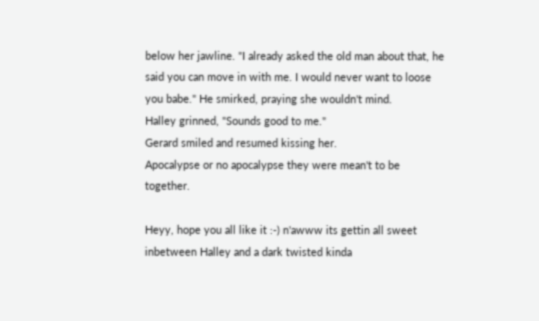below her jawline. "I already asked the old man about that, he said you can move in with me. I would never want to loose you babe." He smirked, praying she wouldn't mind.
Halley grinned, "Sounds good to me."
Gerard smiled and resumed kissing her.
Apocalypse or no apocalypse they were mean't to be together.

Heyy, hope you all like it :-) n'awww its gettin all sweet inbetween Halley and a dark twisted kinda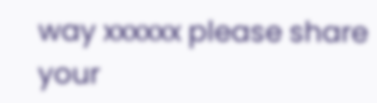way xxxxxx please share your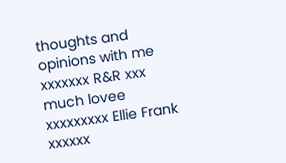thoughts and opinions with me xxxxxxx R&R xxx much lovee xxxxxxxxx Ellie Frank xxxxxx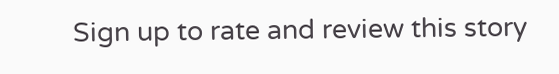Sign up to rate and review this story